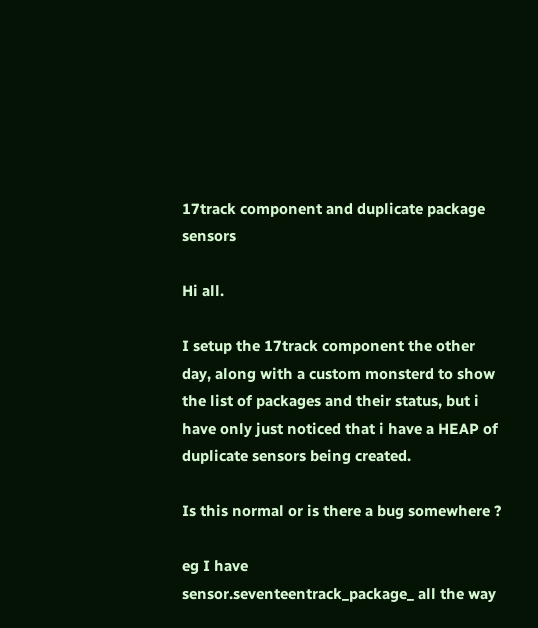17track component and duplicate package sensors

Hi all.

I setup the 17track component the other day, along with a custom monsterd to show the list of packages and their status, but i have only just noticed that i have a HEAP of duplicate sensors being created.

Is this normal or is there a bug somewhere ?

eg I have
sensor.seventeentrack_package_ all the way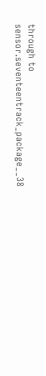through to sensor.seventeentrack_package__38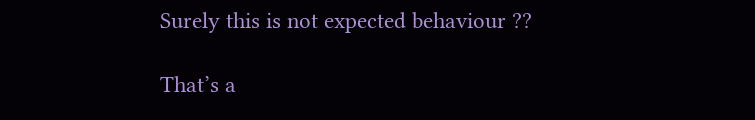Surely this is not expected behaviour ??

That’s a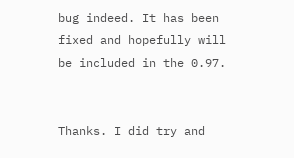bug indeed. It has been fixed and hopefully will be included in the 0.97.


Thanks. I did try and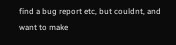find a bug report etc, but couldnt, and want to make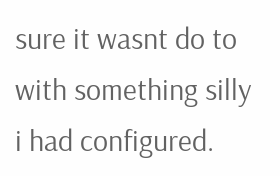sure it wasnt do to with something silly i had configured.